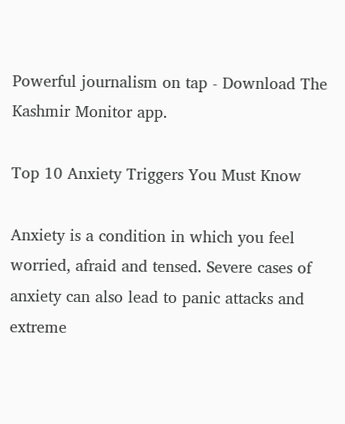Powerful journalism on tap - Download The Kashmir Monitor app.

Top 10 Anxiety Triggers You Must Know

Anxiety is a condition in which you feel worried, afraid and tensed. Severe cases of anxiety can also lead to panic attacks and extreme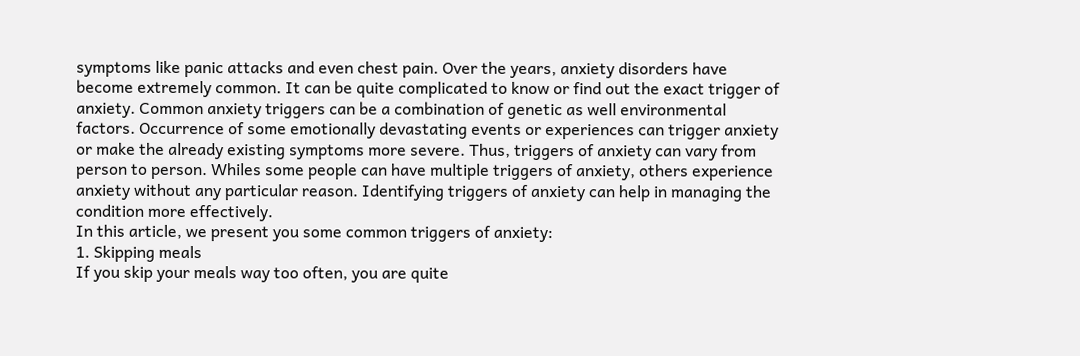symptoms like panic attacks and even chest pain. Over the years, anxiety disorders have become extremely common. It can be quite complicated to know or find out the exact trigger of anxiety. Common anxiety triggers can be a combination of genetic as well environmental factors. Occurrence of some emotionally devastating events or experiences can trigger anxiety or make the already existing symptoms more severe. Thus, triggers of anxiety can vary from person to person. Whiles some people can have multiple triggers of anxiety, others experience anxiety without any particular reason. Identifying triggers of anxiety can help in managing the condition more effectively.
In this article, we present you some common triggers of anxiety:
1. Skipping meals
If you skip your meals way too often, you are quite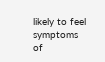likely to feel symptoms of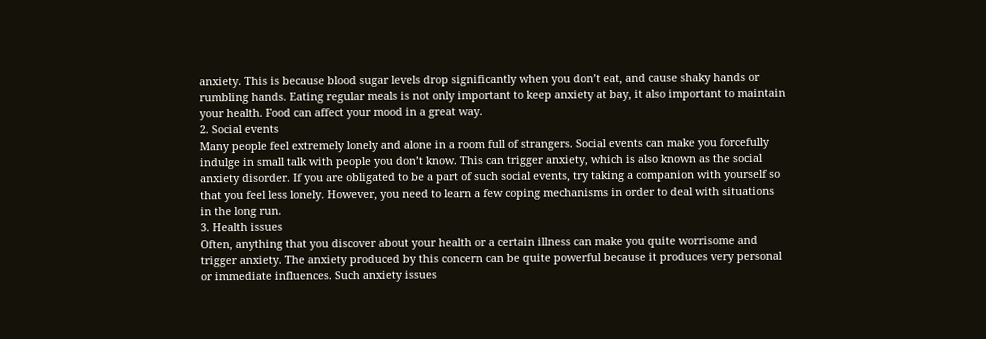anxiety. This is because blood sugar levels drop significantly when you don’t eat, and cause shaky hands or rumbling hands. Eating regular meals is not only important to keep anxiety at bay, it also important to maintain your health. Food can affect your mood in a great way.
2. Social events
Many people feel extremely lonely and alone in a room full of strangers. Social events can make you forcefully indulge in small talk with people you don’t know. This can trigger anxiety, which is also known as the social anxiety disorder. If you are obligated to be a part of such social events, try taking a companion with yourself so that you feel less lonely. However, you need to learn a few coping mechanisms in order to deal with situations in the long run.
3. Health issues
Often, anything that you discover about your health or a certain illness can make you quite worrisome and trigger anxiety. The anxiety produced by this concern can be quite powerful because it produces very personal or immediate influences. Such anxiety issues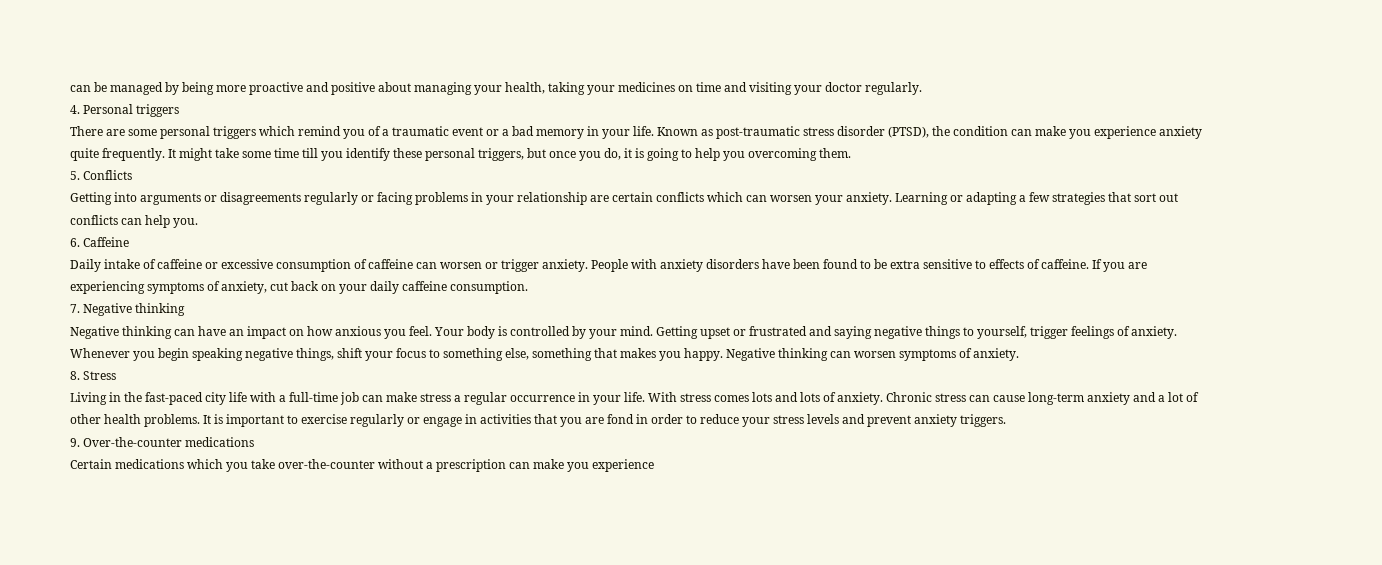can be managed by being more proactive and positive about managing your health, taking your medicines on time and visiting your doctor regularly.
4. Personal triggers
There are some personal triggers which remind you of a traumatic event or a bad memory in your life. Known as post-traumatic stress disorder (PTSD), the condition can make you experience anxiety quite frequently. It might take some time till you identify these personal triggers, but once you do, it is going to help you overcoming them.
5. Conflicts
Getting into arguments or disagreements regularly or facing problems in your relationship are certain conflicts which can worsen your anxiety. Learning or adapting a few strategies that sort out conflicts can help you.
6. Caffeine
Daily intake of caffeine or excessive consumption of caffeine can worsen or trigger anxiety. People with anxiety disorders have been found to be extra sensitive to effects of caffeine. If you are experiencing symptoms of anxiety, cut back on your daily caffeine consumption.
7. Negative thinking
Negative thinking can have an impact on how anxious you feel. Your body is controlled by your mind. Getting upset or frustrated and saying negative things to yourself, trigger feelings of anxiety. Whenever you begin speaking negative things, shift your focus to something else, something that makes you happy. Negative thinking can worsen symptoms of anxiety.
8. Stress
Living in the fast-paced city life with a full-time job can make stress a regular occurrence in your life. With stress comes lots and lots of anxiety. Chronic stress can cause long-term anxiety and a lot of other health problems. It is important to exercise regularly or engage in activities that you are fond in order to reduce your stress levels and prevent anxiety triggers.
9. Over-the-counter medications
Certain medications which you take over-the-counter without a prescription can make you experience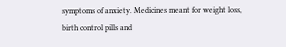symptoms of anxiety. Medicines meant for weight loss, birth control pills and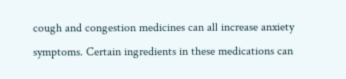cough and congestion medicines can all increase anxiety symptoms. Certain ingredients in these medications can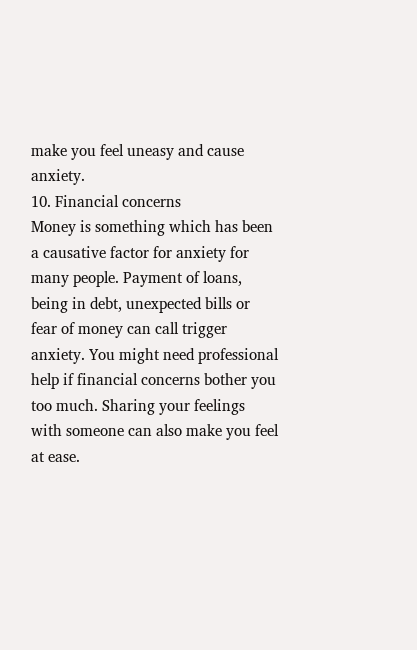make you feel uneasy and cause anxiety.
10. Financial concerns
Money is something which has been a causative factor for anxiety for many people. Payment of loans, being in debt, unexpected bills or fear of money can call trigger anxiety. You might need professional help if financial concerns bother you too much. Sharing your feelings with someone can also make you feel at ease.